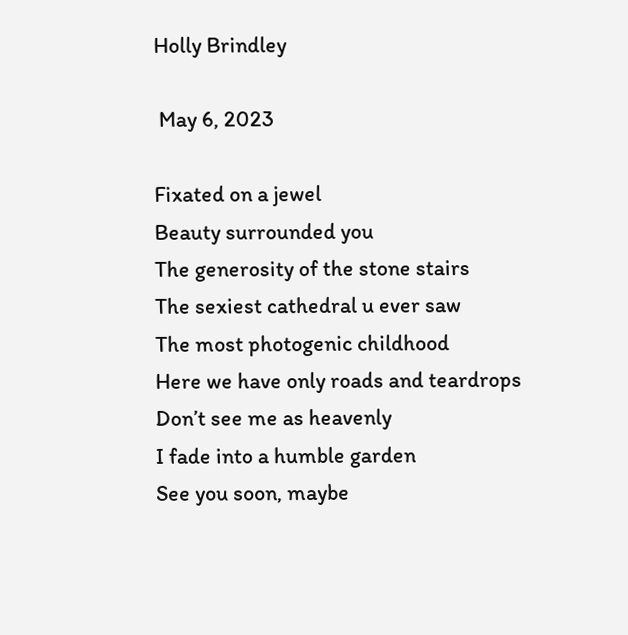Holly Brindley

 May 6, 2023

Fixated on a jewel
Beauty surrounded you
The generosity of the stone stairs
The sexiest cathedral u ever saw
The most photogenic childhood
Here we have only roads and teardrops
Don’t see me as heavenly
I fade into a humble garden
See you soon, maybe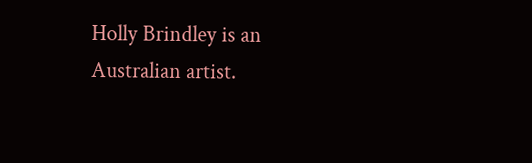Holly Brindley is an Australian artist.